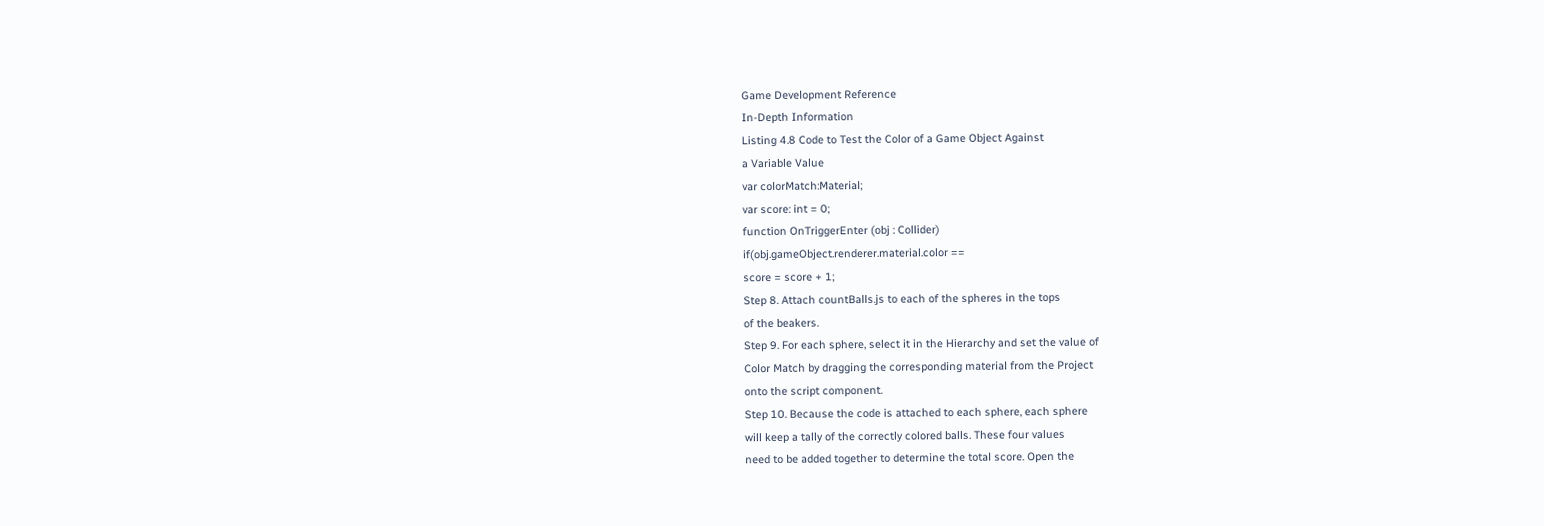Game Development Reference
In-Depth Information
Listing 4.8 Code to Test the Color of a Game Object Against
a Variable Value
var colorMatch:Material;
var score: int = 0;
function OnTriggerEnter (obj : Collider)
if(obj.gameObject.renderer.material.color ==
score = score + 1;
Step 8. Attach countBalls.js to each of the spheres in the tops
of the beakers.
Step 9. For each sphere, select it in the Hierarchy and set the value of
Color Match by dragging the corresponding material from the Project
onto the script component.
Step 10. Because the code is attached to each sphere, each sphere
will keep a tally of the correctly colored balls. These four values
need to be added together to determine the total score. Open the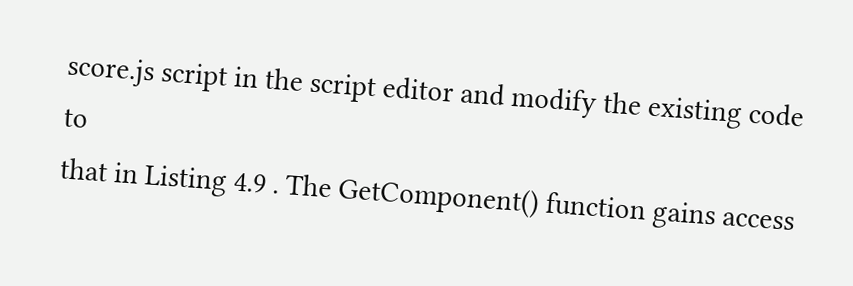score.js script in the script editor and modify the existing code to
that in Listing 4.9 . The GetComponent() function gains access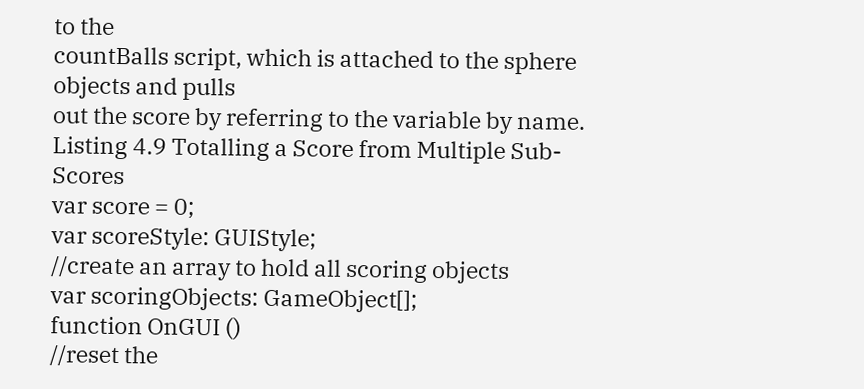to the
countBalls script, which is attached to the sphere objects and pulls
out the score by referring to the variable by name.
Listing 4.9 Totalling a Score from Multiple Sub-Scores
var score = 0;
var scoreStyle: GUIStyle;
//create an array to hold all scoring objects
var scoringObjects: GameObject[];
function OnGUI ()
//reset the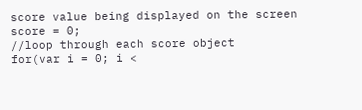score value being displayed on the screen
score = 0;
//loop through each score object
for(var i = 0; i <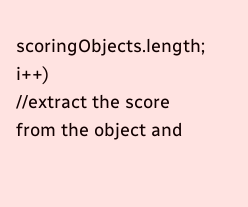scoringObjects.length; i++)
//extract the score from the object and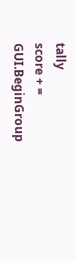tally
score + =
GUI.BeginGroup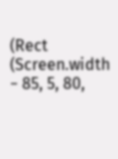(Rect (Screen.width − 85, 5, 80,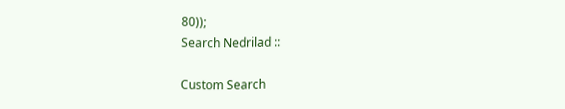80));
Search Nedrilad ::

Custom Search